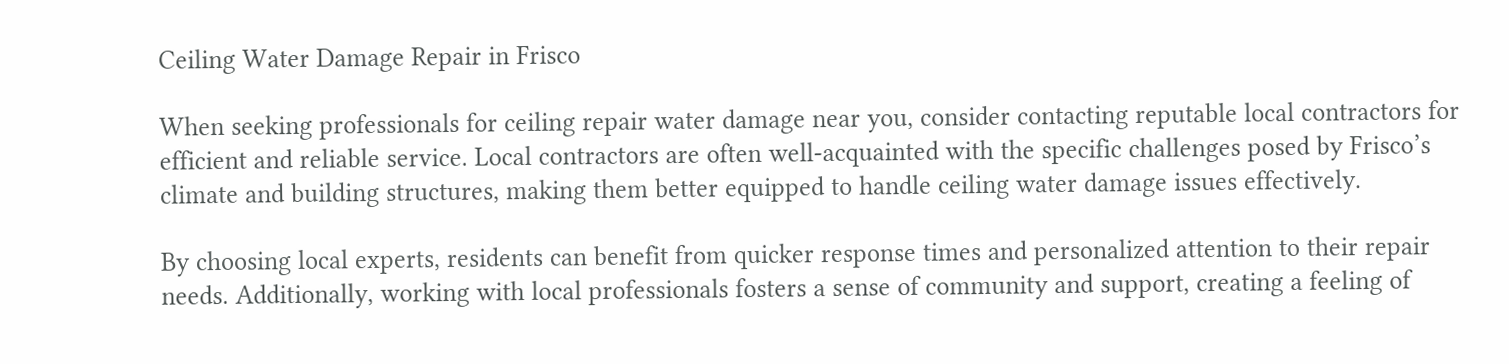Ceiling Water Damage Repair in Frisco

When seeking professionals for ceiling repair water damage near you, consider contacting reputable local contractors for efficient and reliable service. Local contractors are often well-acquainted with the specific challenges posed by Frisco’s climate and building structures, making them better equipped to handle ceiling water damage issues effectively.

By choosing local experts, residents can benefit from quicker response times and personalized attention to their repair needs. Additionally, working with local professionals fosters a sense of community and support, creating a feeling of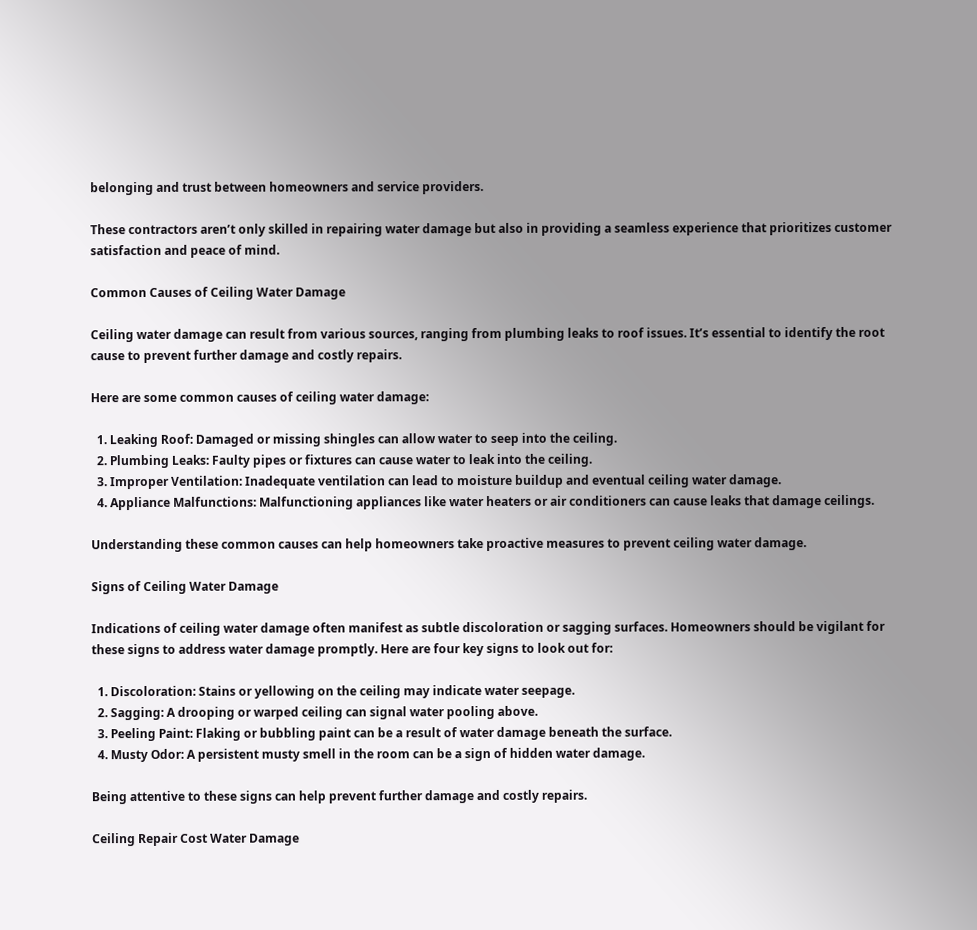belonging and trust between homeowners and service providers.

These contractors aren’t only skilled in repairing water damage but also in providing a seamless experience that prioritizes customer satisfaction and peace of mind.

Common Causes of Ceiling Water Damage

Ceiling water damage can result from various sources, ranging from plumbing leaks to roof issues. It’s essential to identify the root cause to prevent further damage and costly repairs.

Here are some common causes of ceiling water damage:

  1. Leaking Roof: Damaged or missing shingles can allow water to seep into the ceiling.
  2. Plumbing Leaks: Faulty pipes or fixtures can cause water to leak into the ceiling.
  3. Improper Ventilation: Inadequate ventilation can lead to moisture buildup and eventual ceiling water damage.
  4. Appliance Malfunctions: Malfunctioning appliances like water heaters or air conditioners can cause leaks that damage ceilings.

Understanding these common causes can help homeowners take proactive measures to prevent ceiling water damage.

Signs of Ceiling Water Damage

Indications of ceiling water damage often manifest as subtle discoloration or sagging surfaces. Homeowners should be vigilant for these signs to address water damage promptly. Here are four key signs to look out for:

  1. Discoloration: Stains or yellowing on the ceiling may indicate water seepage.
  2. Sagging: A drooping or warped ceiling can signal water pooling above.
  3. Peeling Paint: Flaking or bubbling paint can be a result of water damage beneath the surface.
  4. Musty Odor: A persistent musty smell in the room can be a sign of hidden water damage.

Being attentive to these signs can help prevent further damage and costly repairs.

Ceiling Repair Cost Water Damage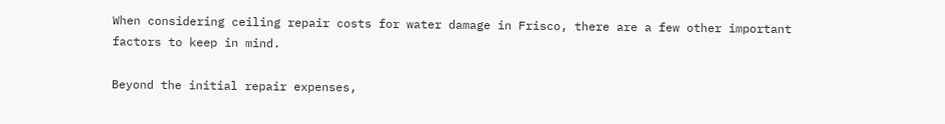When considering ceiling repair costs for water damage in Frisco, there are a few other important factors to keep in mind.

Beyond the initial repair expenses,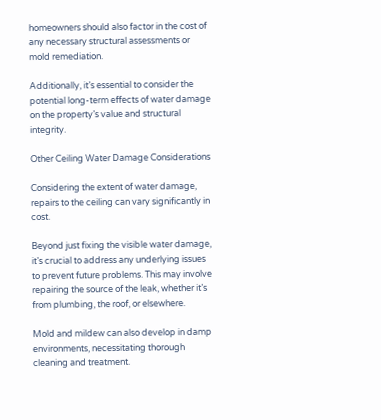homeowners should also factor in the cost of any necessary structural assessments or mold remediation.

Additionally, it’s essential to consider the potential long-term effects of water damage on the property’s value and structural integrity.

Other Ceiling Water Damage Considerations

Considering the extent of water damage, repairs to the ceiling can vary significantly in cost.

Beyond just fixing the visible water damage, it’s crucial to address any underlying issues to prevent future problems. This may involve repairing the source of the leak, whether it’s from plumbing, the roof, or elsewhere.

Mold and mildew can also develop in damp environments, necessitating thorough cleaning and treatment.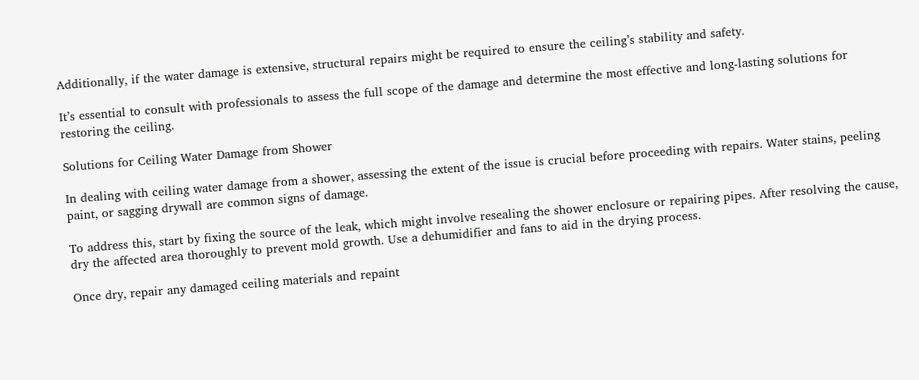Additionally, if the water damage is extensive, structural repairs might be required to ensure the ceiling’s stability and safety.

It’s essential to consult with professionals to assess the full scope of the damage and determine the most effective and long-lasting solutions for restoring the ceiling.

Solutions for Ceiling Water Damage from Shower

In dealing with ceiling water damage from a shower, assessing the extent of the issue is crucial before proceeding with repairs. Water stains, peeling paint, or sagging drywall are common signs of damage.

To address this, start by fixing the source of the leak, which might involve resealing the shower enclosure or repairing pipes. After resolving the cause, dry the affected area thoroughly to prevent mold growth. Use a dehumidifier and fans to aid in the drying process.

Once dry, repair any damaged ceiling materials and repaint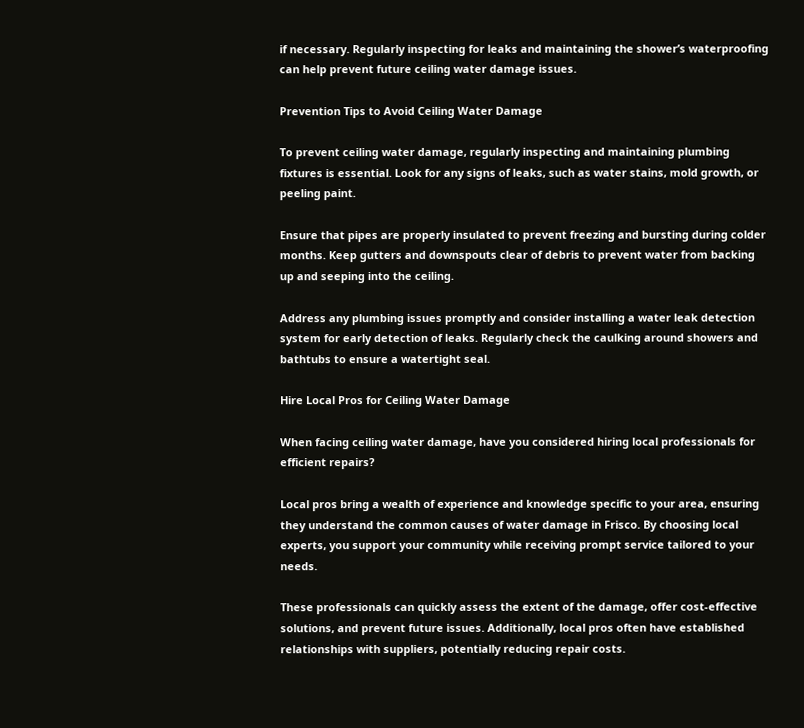if necessary. Regularly inspecting for leaks and maintaining the shower’s waterproofing can help prevent future ceiling water damage issues.

Prevention Tips to Avoid Ceiling Water Damage

To prevent ceiling water damage, regularly inspecting and maintaining plumbing fixtures is essential. Look for any signs of leaks, such as water stains, mold growth, or peeling paint.

Ensure that pipes are properly insulated to prevent freezing and bursting during colder months. Keep gutters and downspouts clear of debris to prevent water from backing up and seeping into the ceiling.

Address any plumbing issues promptly and consider installing a water leak detection system for early detection of leaks. Regularly check the caulking around showers and bathtubs to ensure a watertight seal.

Hire Local Pros for Ceiling Water Damage

When facing ceiling water damage, have you considered hiring local professionals for efficient repairs?

Local pros bring a wealth of experience and knowledge specific to your area, ensuring they understand the common causes of water damage in Frisco. By choosing local experts, you support your community while receiving prompt service tailored to your needs.

These professionals can quickly assess the extent of the damage, offer cost-effective solutions, and prevent future issues. Additionally, local pros often have established relationships with suppliers, potentially reducing repair costs.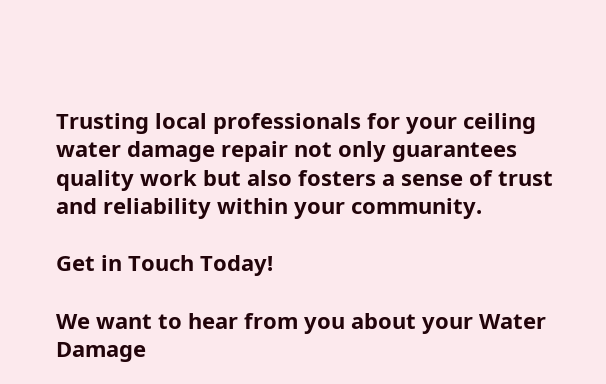Trusting local professionals for your ceiling water damage repair not only guarantees quality work but also fosters a sense of trust and reliability within your community.

Get in Touch Today!

We want to hear from you about your Water Damage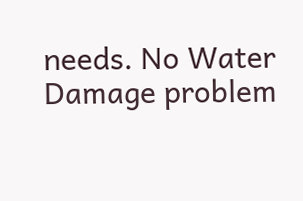needs. No Water Damage problem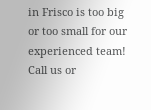in Frisco is too big or too small for our experienced team! Call us or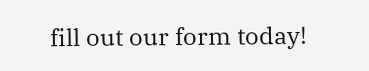fill out our form today!